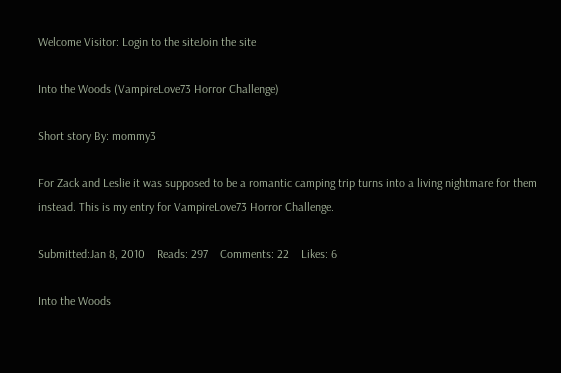Welcome Visitor: Login to the siteJoin the site

Into the Woods (VampireLove73 Horror Challenge)

Short story By: mommy3

For Zack and Leslie it was supposed to be a romantic camping trip turns into a living nightmare for them instead. This is my entry for VampireLove73 Horror Challenge.

Submitted:Jan 8, 2010    Reads: 297    Comments: 22    Likes: 6

Into the Woods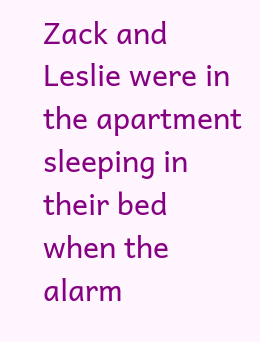Zack and Leslie were in the apartment sleeping in their bed when the alarm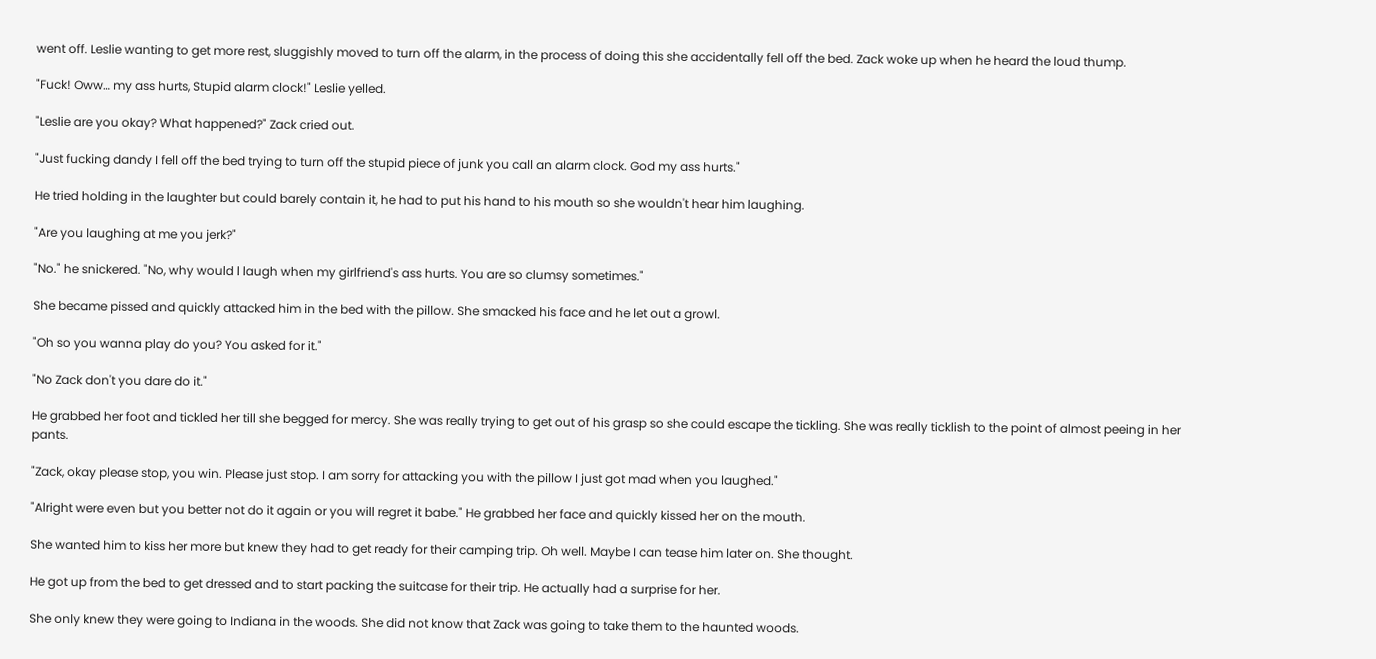went off. Leslie wanting to get more rest, sluggishly moved to turn off the alarm, in the process of doing this she accidentally fell off the bed. Zack woke up when he heard the loud thump.

"Fuck! Oww… my ass hurts, Stupid alarm clock!" Leslie yelled.

"Leslie are you okay? What happened?" Zack cried out.

"Just fucking dandy I fell off the bed trying to turn off the stupid piece of junk you call an alarm clock. God my ass hurts."

He tried holding in the laughter but could barely contain it, he had to put his hand to his mouth so she wouldn't hear him laughing.

"Are you laughing at me you jerk?"

"No." he snickered. "No, why would l laugh when my girlfriend's ass hurts. You are so clumsy sometimes."

She became pissed and quickly attacked him in the bed with the pillow. She smacked his face and he let out a growl.

"Oh so you wanna play do you? You asked for it."

"No Zack don't you dare do it."

He grabbed her foot and tickled her till she begged for mercy. She was really trying to get out of his grasp so she could escape the tickling. She was really ticklish to the point of almost peeing in her pants.

"Zack, okay please stop, you win. Please just stop. I am sorry for attacking you with the pillow I just got mad when you laughed."

"Alright were even but you better not do it again or you will regret it babe." He grabbed her face and quickly kissed her on the mouth.

She wanted him to kiss her more but knew they had to get ready for their camping trip. Oh well. Maybe I can tease him later on. She thought.

He got up from the bed to get dressed and to start packing the suitcase for their trip. He actually had a surprise for her.

She only knew they were going to Indiana in the woods. She did not know that Zack was going to take them to the haunted woods.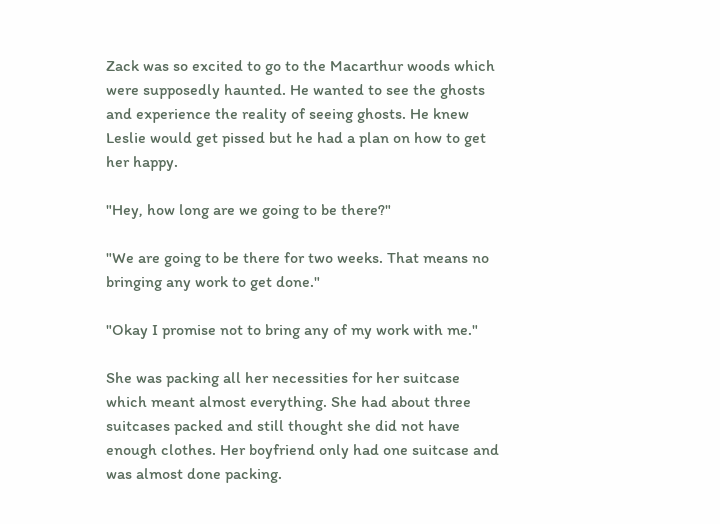Zack was so excited to go to the Macarthur woods which were supposedly haunted. He wanted to see the ghosts and experience the reality of seeing ghosts. He knew Leslie would get pissed but he had a plan on how to get her happy.

"Hey, how long are we going to be there?"

"We are going to be there for two weeks. That means no bringing any work to get done."

"Okay I promise not to bring any of my work with me."

She was packing all her necessities for her suitcase which meant almost everything. She had about three suitcases packed and still thought she did not have enough clothes. Her boyfriend only had one suitcase and was almost done packing.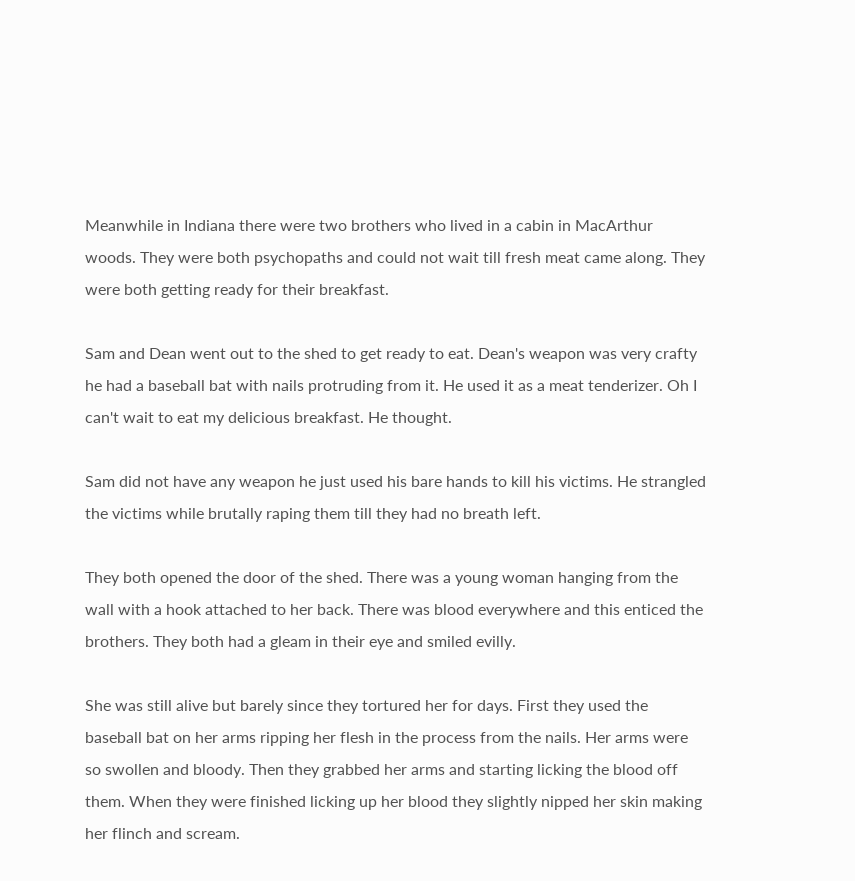Meanwhile in Indiana there were two brothers who lived in a cabin in MacArthur woods. They were both psychopaths and could not wait till fresh meat came along. They were both getting ready for their breakfast.

Sam and Dean went out to the shed to get ready to eat. Dean's weapon was very crafty he had a baseball bat with nails protruding from it. He used it as a meat tenderizer. Oh I can't wait to eat my delicious breakfast. He thought.

Sam did not have any weapon he just used his bare hands to kill his victims. He strangled the victims while brutally raping them till they had no breath left.

They both opened the door of the shed. There was a young woman hanging from the wall with a hook attached to her back. There was blood everywhere and this enticed the brothers. They both had a gleam in their eye and smiled evilly.

She was still alive but barely since they tortured her for days. First they used the baseball bat on her arms ripping her flesh in the process from the nails. Her arms were so swollen and bloody. Then they grabbed her arms and starting licking the blood off them. When they were finished licking up her blood they slightly nipped her skin making her flinch and scream.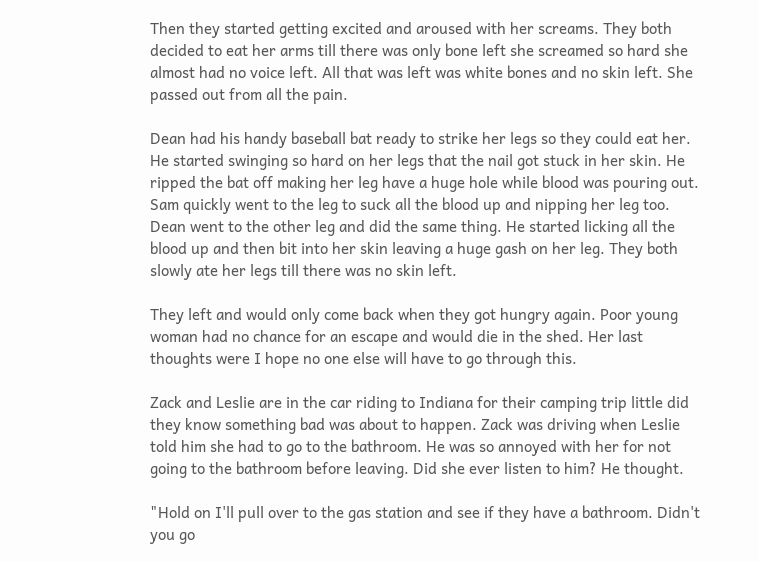Then they started getting excited and aroused with her screams. They both decided to eat her arms till there was only bone left she screamed so hard she almost had no voice left. All that was left was white bones and no skin left. She passed out from all the pain.

Dean had his handy baseball bat ready to strike her legs so they could eat her. He started swinging so hard on her legs that the nail got stuck in her skin. He ripped the bat off making her leg have a huge hole while blood was pouring out. Sam quickly went to the leg to suck all the blood up and nipping her leg too. Dean went to the other leg and did the same thing. He started licking all the blood up and then bit into her skin leaving a huge gash on her leg. They both slowly ate her legs till there was no skin left.

They left and would only come back when they got hungry again. Poor young woman had no chance for an escape and would die in the shed. Her last thoughts were I hope no one else will have to go through this.

Zack and Leslie are in the car riding to Indiana for their camping trip little did they know something bad was about to happen. Zack was driving when Leslie told him she had to go to the bathroom. He was so annoyed with her for not going to the bathroom before leaving. Did she ever listen to him? He thought.

"Hold on I'll pull over to the gas station and see if they have a bathroom. Didn't you go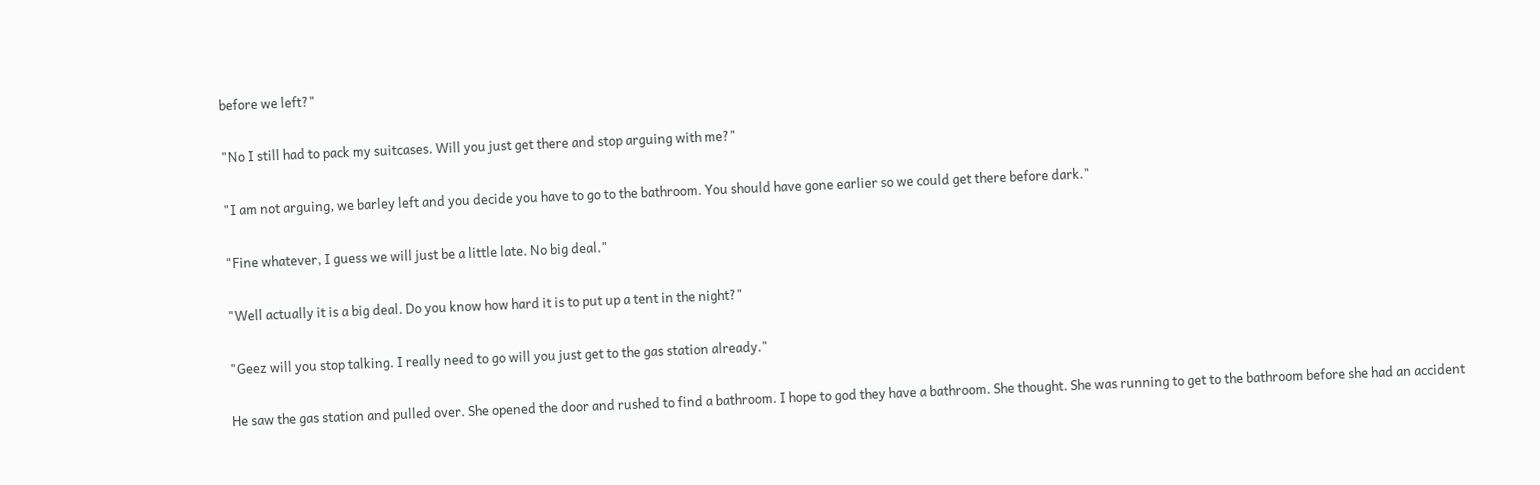before we left?"

"No I still had to pack my suitcases. Will you just get there and stop arguing with me?"

"I am not arguing, we barley left and you decide you have to go to the bathroom. You should have gone earlier so we could get there before dark."

"Fine whatever, I guess we will just be a little late. No big deal."

"Well actually it is a big deal. Do you know how hard it is to put up a tent in the night?"

"Geez will you stop talking. I really need to go will you just get to the gas station already."

He saw the gas station and pulled over. She opened the door and rushed to find a bathroom. I hope to god they have a bathroom. She thought. She was running to get to the bathroom before she had an accident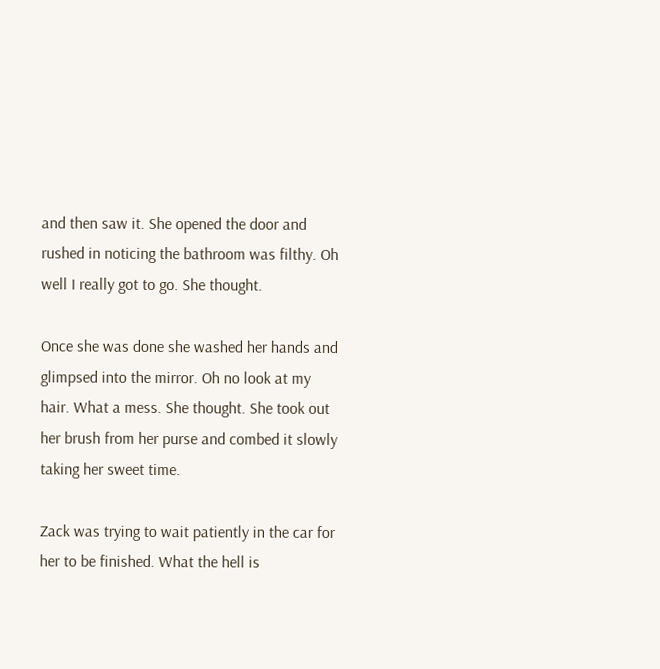and then saw it. She opened the door and rushed in noticing the bathroom was filthy. Oh well I really got to go. She thought.

Once she was done she washed her hands and glimpsed into the mirror. Oh no look at my hair. What a mess. She thought. She took out her brush from her purse and combed it slowly taking her sweet time.

Zack was trying to wait patiently in the car for her to be finished. What the hell is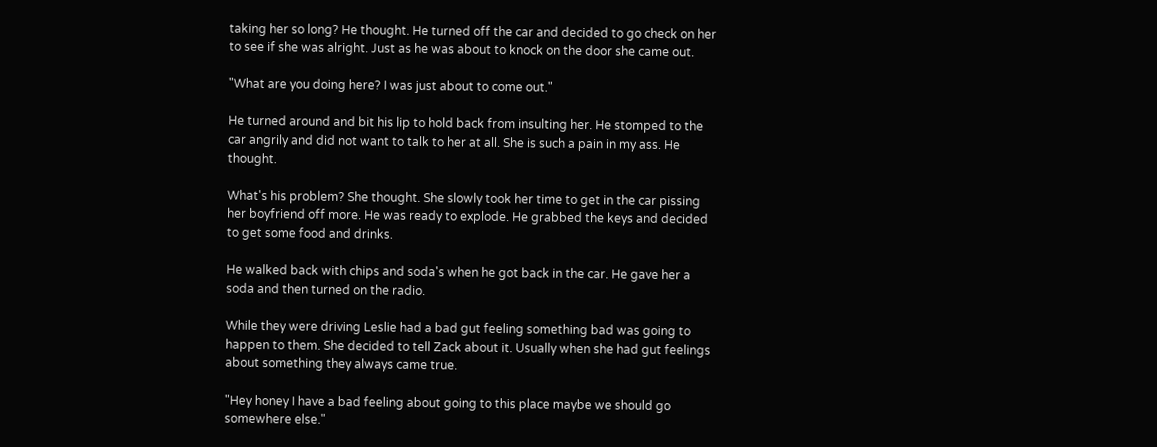taking her so long? He thought. He turned off the car and decided to go check on her to see if she was alright. Just as he was about to knock on the door she came out.

"What are you doing here? I was just about to come out."

He turned around and bit his lip to hold back from insulting her. He stomped to the car angrily and did not want to talk to her at all. She is such a pain in my ass. He thought.

What's his problem? She thought. She slowly took her time to get in the car pissing her boyfriend off more. He was ready to explode. He grabbed the keys and decided to get some food and drinks.

He walked back with chips and soda's when he got back in the car. He gave her a soda and then turned on the radio.

While they were driving Leslie had a bad gut feeling something bad was going to happen to them. She decided to tell Zack about it. Usually when she had gut feelings about something they always came true.

"Hey honey I have a bad feeling about going to this place maybe we should go somewhere else."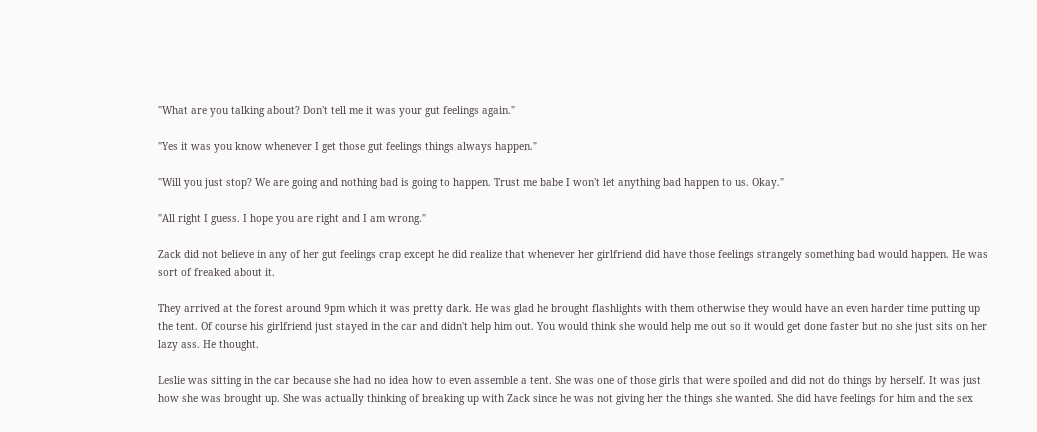"What are you talking about? Don't tell me it was your gut feelings again."

"Yes it was you know whenever I get those gut feelings things always happen."

"Will you just stop? We are going and nothing bad is going to happen. Trust me babe I won't let anything bad happen to us. Okay."

"All right I guess. I hope you are right and I am wrong."

Zack did not believe in any of her gut feelings crap except he did realize that whenever her girlfriend did have those feelings strangely something bad would happen. He was sort of freaked about it.

They arrived at the forest around 9pm which it was pretty dark. He was glad he brought flashlights with them otherwise they would have an even harder time putting up the tent. Of course his girlfriend just stayed in the car and didn't help him out. You would think she would help me out so it would get done faster but no she just sits on her lazy ass. He thought.

Leslie was sitting in the car because she had no idea how to even assemble a tent. She was one of those girls that were spoiled and did not do things by herself. It was just how she was brought up. She was actually thinking of breaking up with Zack since he was not giving her the things she wanted. She did have feelings for him and the sex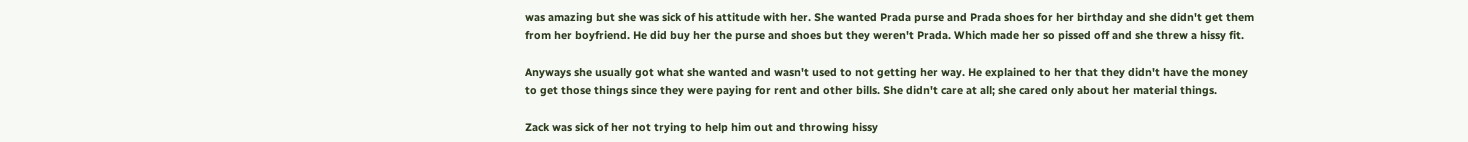was amazing but she was sick of his attitude with her. She wanted Prada purse and Prada shoes for her birthday and she didn't get them from her boyfriend. He did buy her the purse and shoes but they weren't Prada. Which made her so pissed off and she threw a hissy fit.

Anyways she usually got what she wanted and wasn't used to not getting her way. He explained to her that they didn't have the money to get those things since they were paying for rent and other bills. She didn't care at all; she cared only about her material things.

Zack was sick of her not trying to help him out and throwing hissy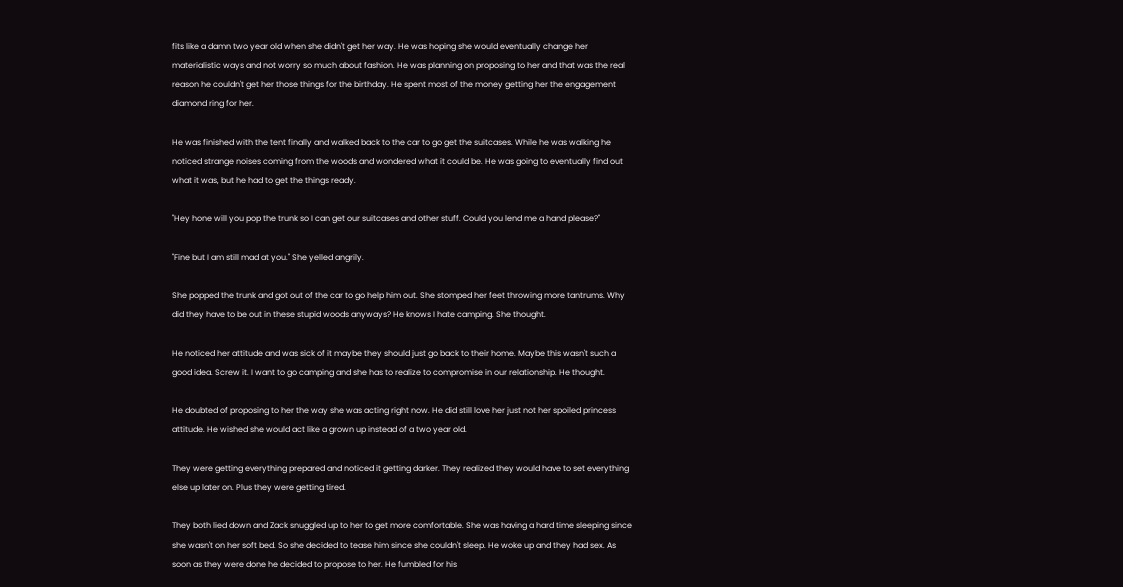fits like a damn two year old when she didn't get her way. He was hoping she would eventually change her materialistic ways and not worry so much about fashion. He was planning on proposing to her and that was the real reason he couldn't get her those things for the birthday. He spent most of the money getting her the engagement diamond ring for her.

He was finished with the tent finally and walked back to the car to go get the suitcases. While he was walking he noticed strange noises coming from the woods and wondered what it could be. He was going to eventually find out what it was, but he had to get the things ready.

"Hey hone will you pop the trunk so I can get our suitcases and other stuff. Could you lend me a hand please?"

"Fine but I am still mad at you." She yelled angrily.

She popped the trunk and got out of the car to go help him out. She stomped her feet throwing more tantrums. Why did they have to be out in these stupid woods anyways? He knows I hate camping. She thought.

He noticed her attitude and was sick of it maybe they should just go back to their home. Maybe this wasn't such a good idea. Screw it. I want to go camping and she has to realize to compromise in our relationship. He thought.

He doubted of proposing to her the way she was acting right now. He did still love her just not her spoiled princess attitude. He wished she would act like a grown up instead of a two year old.

They were getting everything prepared and noticed it getting darker. They realized they would have to set everything else up later on. Plus they were getting tired.

They both lied down and Zack snuggled up to her to get more comfortable. She was having a hard time sleeping since she wasn't on her soft bed. So she decided to tease him since she couldn't sleep. He woke up and they had sex. As soon as they were done he decided to propose to her. He fumbled for his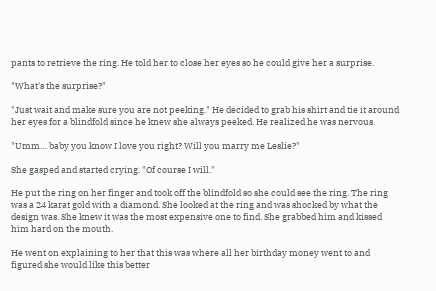pants to retrieve the ring. He told her to close her eyes so he could give her a surprise.

"What's the surprise?"

"Just wait and make sure you are not peeking." He decided to grab his shirt and tie it around her eyes for a blindfold since he knew she always peeked. He realized he was nervous.

"Umm… baby you know I love you right? Will you marry me Leslie?"

She gasped and started crying. "Of course I will."

He put the ring on her finger and took off the blindfold so she could see the ring. The ring was a 24 karat gold with a diamond. She looked at the ring and was shocked by what the design was. She knew it was the most expensive one to find. She grabbed him and kissed him hard on the mouth.

He went on explaining to her that this was where all her birthday money went to and figured she would like this better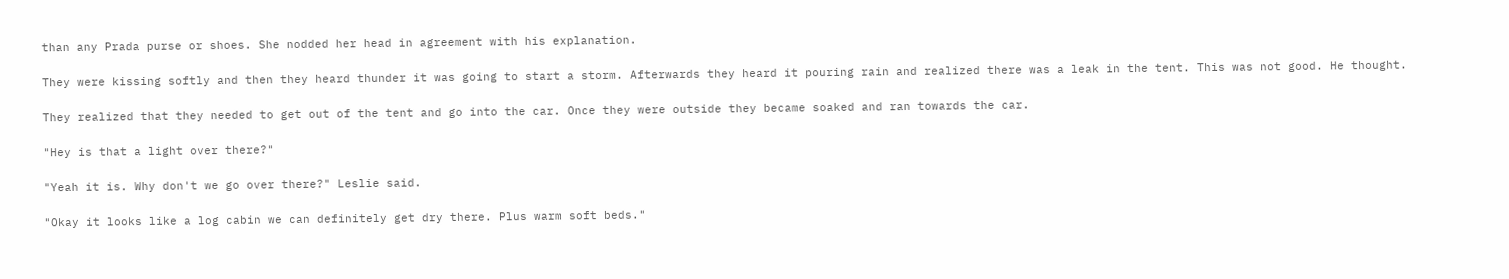than any Prada purse or shoes. She nodded her head in agreement with his explanation.

They were kissing softly and then they heard thunder it was going to start a storm. Afterwards they heard it pouring rain and realized there was a leak in the tent. This was not good. He thought.

They realized that they needed to get out of the tent and go into the car. Once they were outside they became soaked and ran towards the car.

"Hey is that a light over there?"

"Yeah it is. Why don't we go over there?" Leslie said.

"Okay it looks like a log cabin we can definitely get dry there. Plus warm soft beds."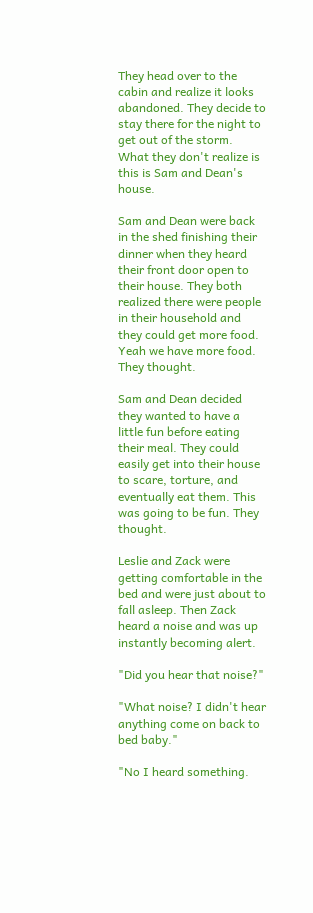They head over to the cabin and realize it looks abandoned. They decide to stay there for the night to get out of the storm. What they don't realize is this is Sam and Dean's house.

Sam and Dean were back in the shed finishing their dinner when they heard their front door open to their house. They both realized there were people in their household and they could get more food. Yeah we have more food. They thought.

Sam and Dean decided they wanted to have a little fun before eating their meal. They could easily get into their house to scare, torture, and eventually eat them. This was going to be fun. They thought.

Leslie and Zack were getting comfortable in the bed and were just about to fall asleep. Then Zack heard a noise and was up instantly becoming alert.

"Did you hear that noise?"

"What noise? I didn't hear anything come on back to bed baby."

"No I heard something.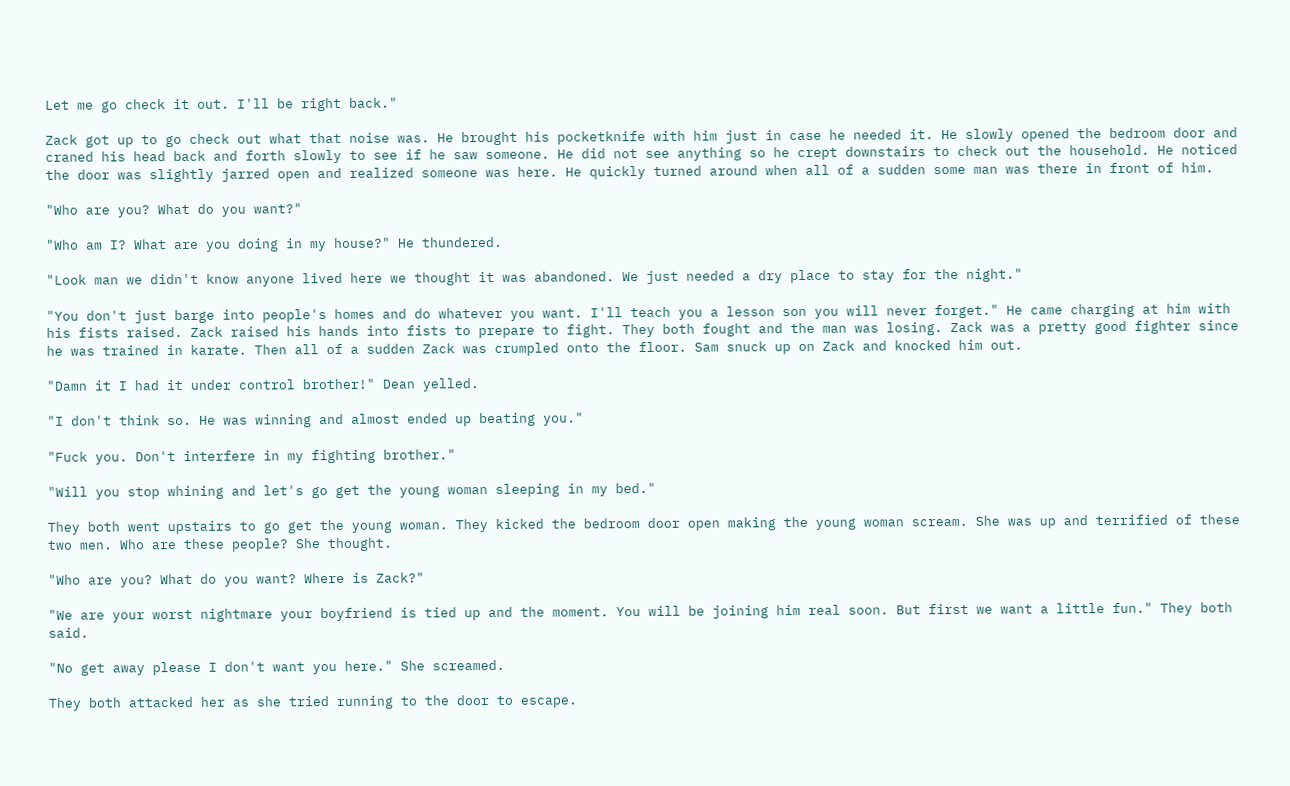Let me go check it out. I'll be right back."

Zack got up to go check out what that noise was. He brought his pocketknife with him just in case he needed it. He slowly opened the bedroom door and craned his head back and forth slowly to see if he saw someone. He did not see anything so he crept downstairs to check out the household. He noticed the door was slightly jarred open and realized someone was here. He quickly turned around when all of a sudden some man was there in front of him.

"Who are you? What do you want?"

"Who am I? What are you doing in my house?" He thundered.

"Look man we didn't know anyone lived here we thought it was abandoned. We just needed a dry place to stay for the night."

"You don't just barge into people's homes and do whatever you want. I'll teach you a lesson son you will never forget." He came charging at him with his fists raised. Zack raised his hands into fists to prepare to fight. They both fought and the man was losing. Zack was a pretty good fighter since he was trained in karate. Then all of a sudden Zack was crumpled onto the floor. Sam snuck up on Zack and knocked him out.

"Damn it I had it under control brother!" Dean yelled.

"I don't think so. He was winning and almost ended up beating you."

"Fuck you. Don't interfere in my fighting brother."

"Will you stop whining and let's go get the young woman sleeping in my bed."

They both went upstairs to go get the young woman. They kicked the bedroom door open making the young woman scream. She was up and terrified of these two men. Who are these people? She thought.

"Who are you? What do you want? Where is Zack?"

"We are your worst nightmare your boyfriend is tied up and the moment. You will be joining him real soon. But first we want a little fun." They both said.

"No get away please I don't want you here." She screamed.

They both attacked her as she tried running to the door to escape.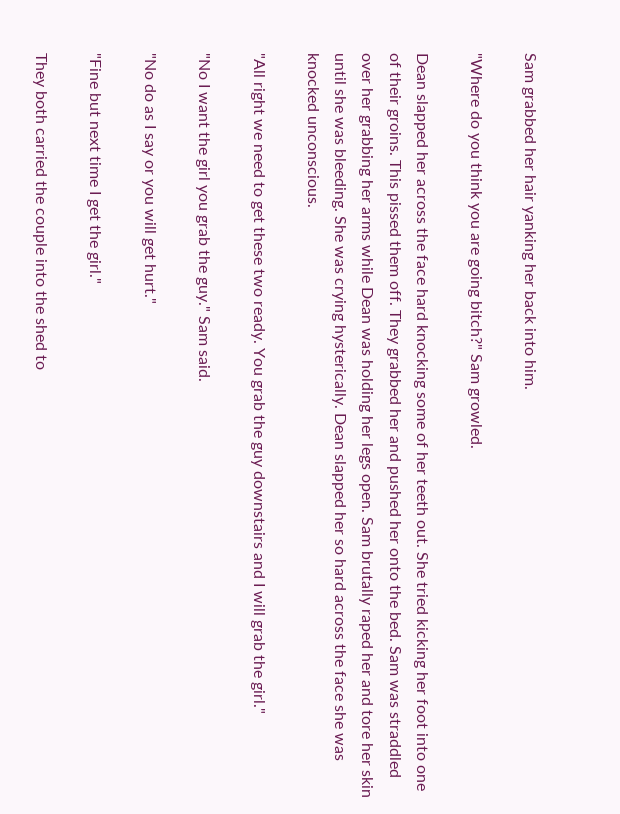Sam grabbed her hair yanking her back into him.

"Where do you think you are going bitch?" Sam growled.

Dean slapped her across the face hard knocking some of her teeth out. She tried kicking her foot into one of their groins. This pissed them off. They grabbed her and pushed her onto the bed. Sam was straddled over her grabbing her arms while Dean was holding her legs open. Sam brutally raped her and tore her skin until she was bleeding. She was crying hysterically. Dean slapped her so hard across the face she was knocked unconscious.

"All right we need to get these two ready. You grab the guy downstairs and I will grab the girl."

"No I want the girl you grab the guy." Sam said.

"No do as I say or you will get hurt."

"Fine but next time I get the girl."

They both carried the couple into the shed to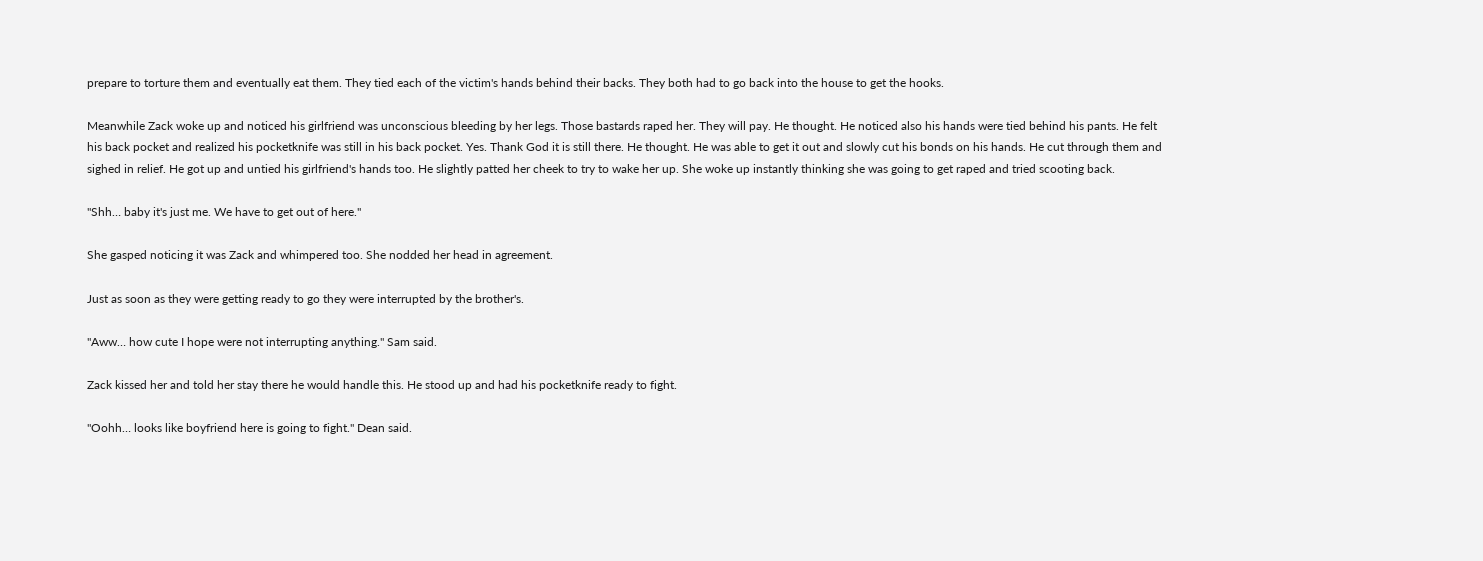prepare to torture them and eventually eat them. They tied each of the victim's hands behind their backs. They both had to go back into the house to get the hooks.

Meanwhile Zack woke up and noticed his girlfriend was unconscious bleeding by her legs. Those bastards raped her. They will pay. He thought. He noticed also his hands were tied behind his pants. He felt his back pocket and realized his pocketknife was still in his back pocket. Yes. Thank God it is still there. He thought. He was able to get it out and slowly cut his bonds on his hands. He cut through them and sighed in relief. He got up and untied his girlfriend's hands too. He slightly patted her cheek to try to wake her up. She woke up instantly thinking she was going to get raped and tried scooting back.

"Shh… baby it's just me. We have to get out of here."

She gasped noticing it was Zack and whimpered too. She nodded her head in agreement.

Just as soon as they were getting ready to go they were interrupted by the brother's.

"Aww… how cute I hope were not interrupting anything." Sam said.

Zack kissed her and told her stay there he would handle this. He stood up and had his pocketknife ready to fight.

"Oohh… looks like boyfriend here is going to fight." Dean said.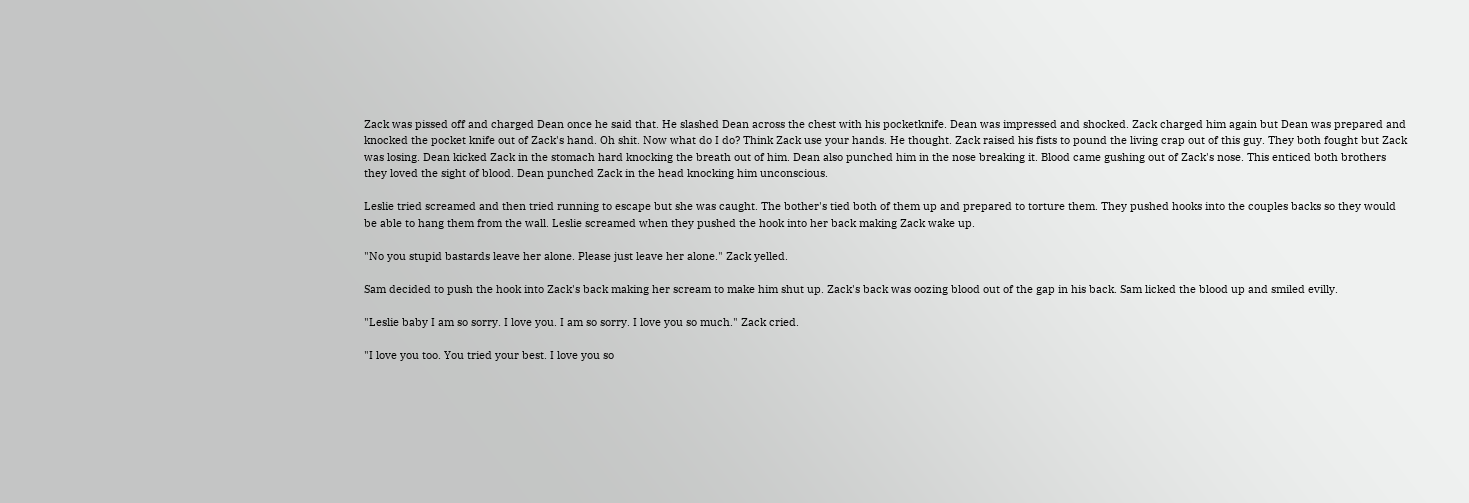Zack was pissed off and charged Dean once he said that. He slashed Dean across the chest with his pocketknife. Dean was impressed and shocked. Zack charged him again but Dean was prepared and knocked the pocket knife out of Zack's hand. Oh shit. Now what do I do? Think Zack use your hands. He thought. Zack raised his fists to pound the living crap out of this guy. They both fought but Zack was losing. Dean kicked Zack in the stomach hard knocking the breath out of him. Dean also punched him in the nose breaking it. Blood came gushing out of Zack's nose. This enticed both brothers they loved the sight of blood. Dean punched Zack in the head knocking him unconscious.

Leslie tried screamed and then tried running to escape but she was caught. The bother's tied both of them up and prepared to torture them. They pushed hooks into the couples backs so they would be able to hang them from the wall. Leslie screamed when they pushed the hook into her back making Zack wake up.

"No you stupid bastards leave her alone. Please just leave her alone." Zack yelled.

Sam decided to push the hook into Zack's back making her scream to make him shut up. Zack's back was oozing blood out of the gap in his back. Sam licked the blood up and smiled evilly.

"Leslie baby I am so sorry. I love you. I am so sorry. I love you so much." Zack cried.

"I love you too. You tried your best. I love you so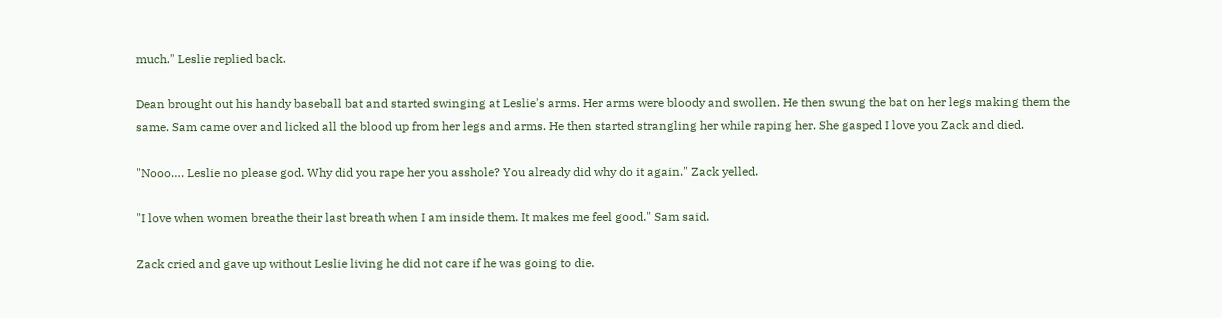much." Leslie replied back.

Dean brought out his handy baseball bat and started swinging at Leslie's arms. Her arms were bloody and swollen. He then swung the bat on her legs making them the same. Sam came over and licked all the blood up from her legs and arms. He then started strangling her while raping her. She gasped I love you Zack and died.

"Nooo…. Leslie no please god. Why did you rape her you asshole? You already did why do it again." Zack yelled.

"I love when women breathe their last breath when I am inside them. It makes me feel good." Sam said.

Zack cried and gave up without Leslie living he did not care if he was going to die.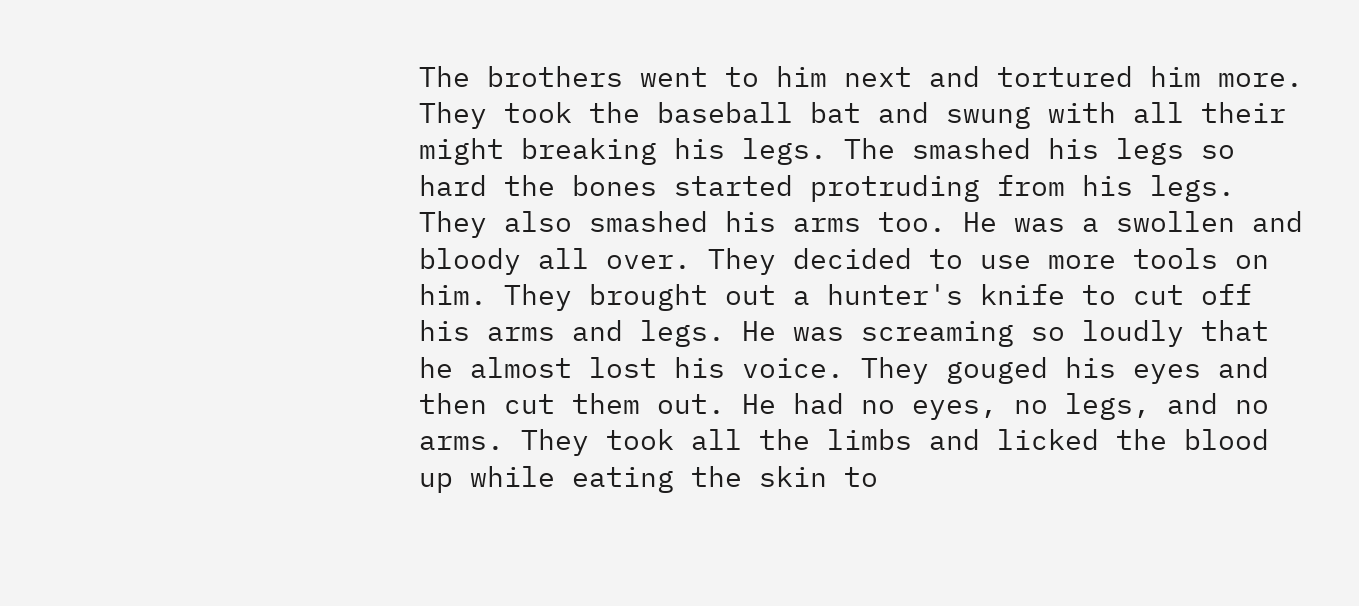The brothers went to him next and tortured him more. They took the baseball bat and swung with all their might breaking his legs. The smashed his legs so hard the bones started protruding from his legs. They also smashed his arms too. He was a swollen and bloody all over. They decided to use more tools on him. They brought out a hunter's knife to cut off his arms and legs. He was screaming so loudly that he almost lost his voice. They gouged his eyes and then cut them out. He had no eyes, no legs, and no arms. They took all the limbs and licked the blood up while eating the skin to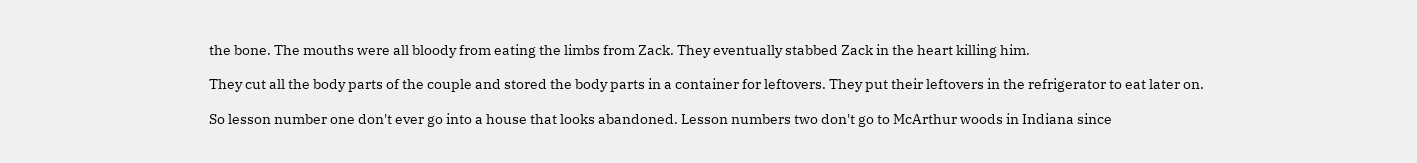the bone. The mouths were all bloody from eating the limbs from Zack. They eventually stabbed Zack in the heart killing him.

They cut all the body parts of the couple and stored the body parts in a container for leftovers. They put their leftovers in the refrigerator to eat later on.

So lesson number one don't ever go into a house that looks abandoned. Lesson numbers two don't go to McArthur woods in Indiana since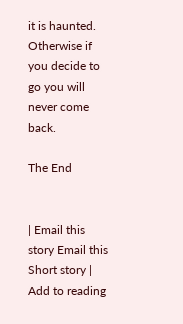it is haunted. Otherwise if you decide to go you will never come back.

The End


| Email this story Email this Short story | Add to reading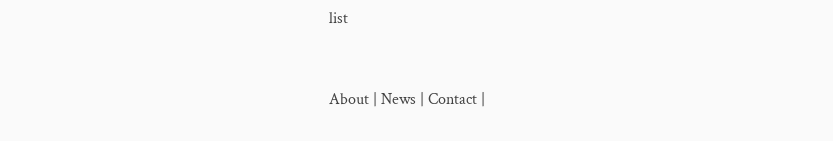list


About | News | Contact |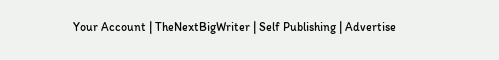Your Account | TheNextBigWriter | Self Publishing | Advertise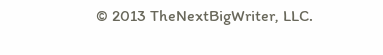© 2013 TheNextBigWriter, LLC.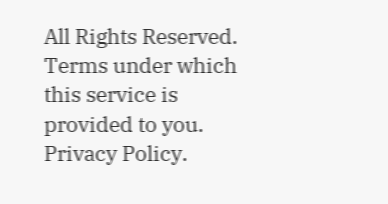All Rights Reserved. Terms under which this service is provided to you. Privacy Policy.